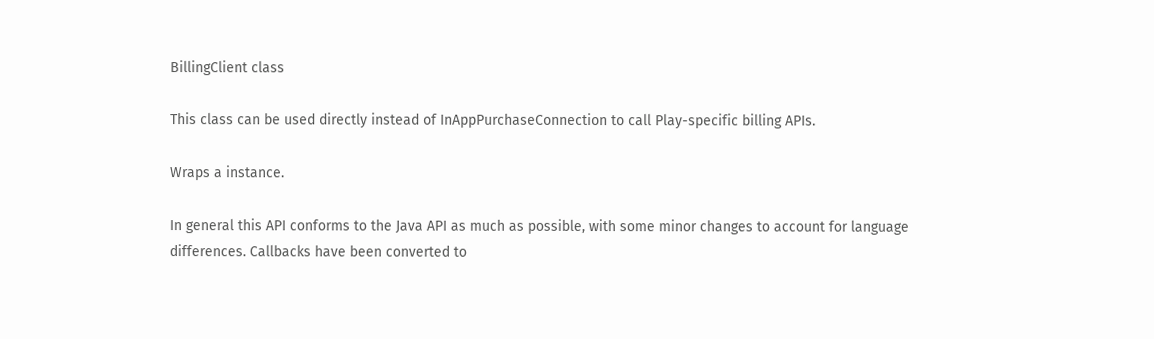BillingClient class

This class can be used directly instead of InAppPurchaseConnection to call Play-specific billing APIs.

Wraps a instance.

In general this API conforms to the Java API as much as possible, with some minor changes to account for language differences. Callbacks have been converted to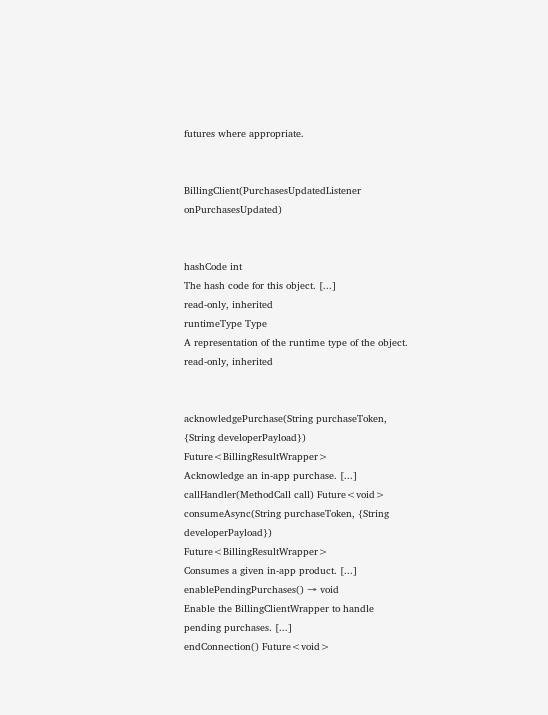futures where appropriate.


BillingClient(PurchasesUpdatedListener onPurchasesUpdated)


hashCode int
The hash code for this object. [...]
read-only, inherited
runtimeType Type
A representation of the runtime type of the object.
read-only, inherited


acknowledgePurchase(String purchaseToken, {String developerPayload}) Future<BillingResultWrapper>
Acknowledge an in-app purchase. [...]
callHandler(MethodCall call) Future<void>
consumeAsync(String purchaseToken, {String developerPayload}) Future<BillingResultWrapper>
Consumes a given in-app product. [...]
enablePendingPurchases() → void
Enable the BillingClientWrapper to handle pending purchases. [...]
endConnection() Future<void>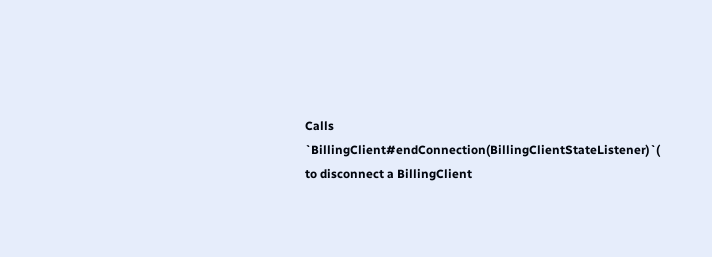Calls `BillingClient#endConnection(BillingClientStateListener)`( to disconnect a BillingClient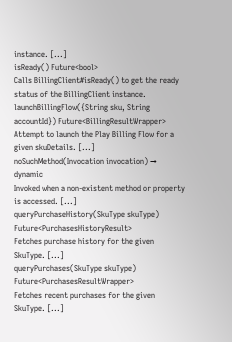instance. [...]
isReady() Future<bool>
Calls BillingClient#isReady() to get the ready status of the BillingClient instance.
launchBillingFlow({String sku, String accountId}) Future<BillingResultWrapper>
Attempt to launch the Play Billing Flow for a given skuDetails. [...]
noSuchMethod(Invocation invocation) → dynamic
Invoked when a non-existent method or property is accessed. [...]
queryPurchaseHistory(SkuType skuType) Future<PurchasesHistoryResult>
Fetches purchase history for the given SkuType. [...]
queryPurchases(SkuType skuType) Future<PurchasesResultWrapper>
Fetches recent purchases for the given SkuType. [...]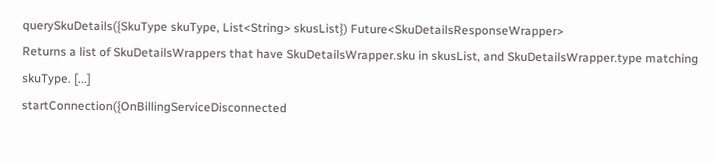querySkuDetails({SkuType skuType, List<String> skusList}) Future<SkuDetailsResponseWrapper>
Returns a list of SkuDetailsWrappers that have SkuDetailsWrapper.sku in skusList, and SkuDetailsWrapper.type matching skuType. [...]
startConnection({OnBillingServiceDisconnected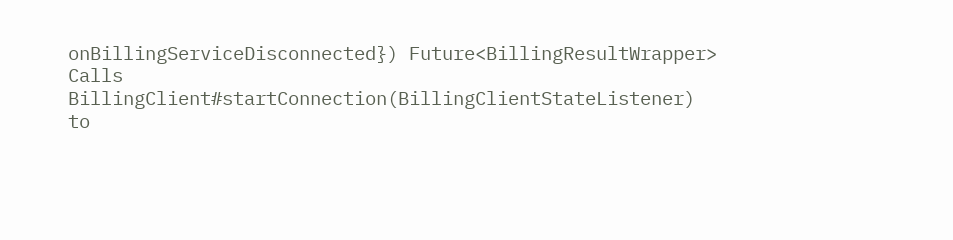onBillingServiceDisconnected}) Future<BillingResultWrapper>
Calls BillingClient#startConnection(BillingClientStateListener) to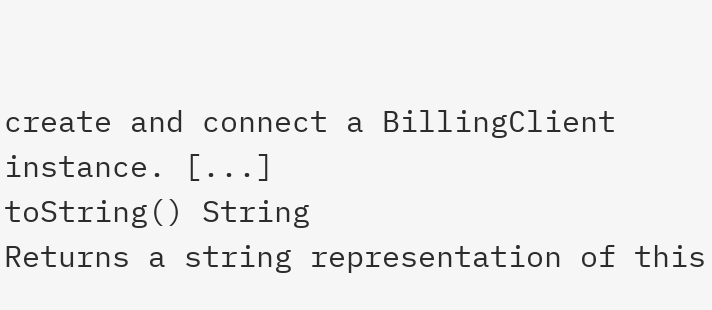create and connect a BillingClient instance. [...]
toString() String
Returns a string representation of this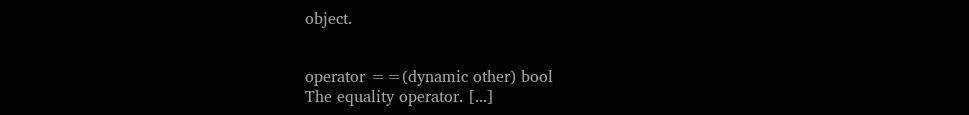object.


operator ==(dynamic other) bool
The equality operator. [...]